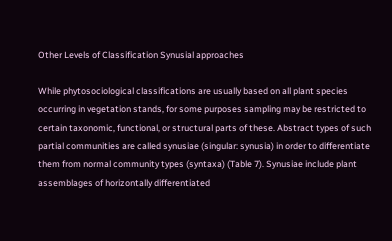Other Levels of Classification Synusial approaches

While phytosociological classifications are usually based on all plant species occurring in vegetation stands, for some purposes sampling may be restricted to certain taxonomic, functional, or structural parts of these. Abstract types of such partial communities are called synusiae (singular: synusia) in order to differentiate them from normal community types (syntaxa) (Table 7). Synusiae include plant assemblages of horizontally differentiated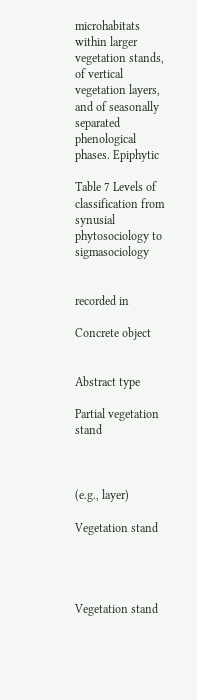microhabitats within larger vegetation stands, of vertical vegetation layers, and of seasonally separated phenological phases. Epiphytic

Table 7 Levels of classification from synusial phytosociology to sigmasociology


recorded in

Concrete object


Abstract type

Partial vegetation stand



(e.g., layer)

Vegetation stand




Vegetation stand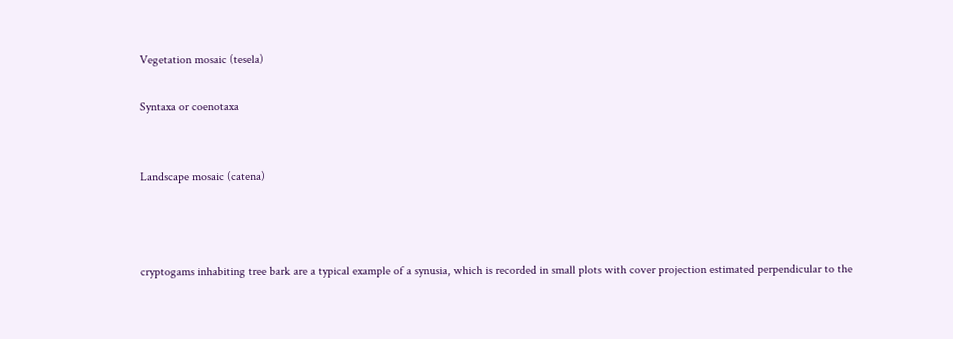Vegetation mosaic (tesela)

Syntaxa or coenotaxa


Landscape mosaic (catena)



cryptogams inhabiting tree bark are a typical example of a synusia, which is recorded in small plots with cover projection estimated perpendicular to the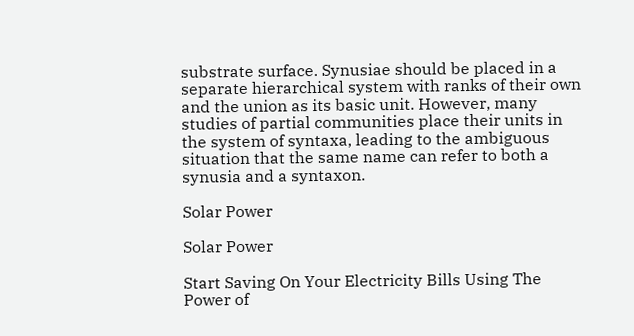substrate surface. Synusiae should be placed in a separate hierarchical system with ranks of their own and the union as its basic unit. However, many studies of partial communities place their units in the system of syntaxa, leading to the ambiguous situation that the same name can refer to both a synusia and a syntaxon.

Solar Power

Solar Power

Start Saving On Your Electricity Bills Using The Power of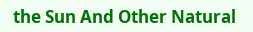the Sun And Other Natural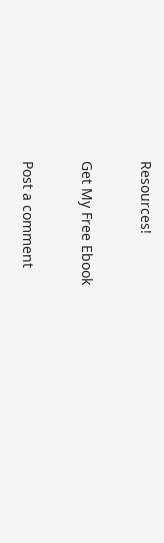Resources!

Get My Free Ebook

Post a comment